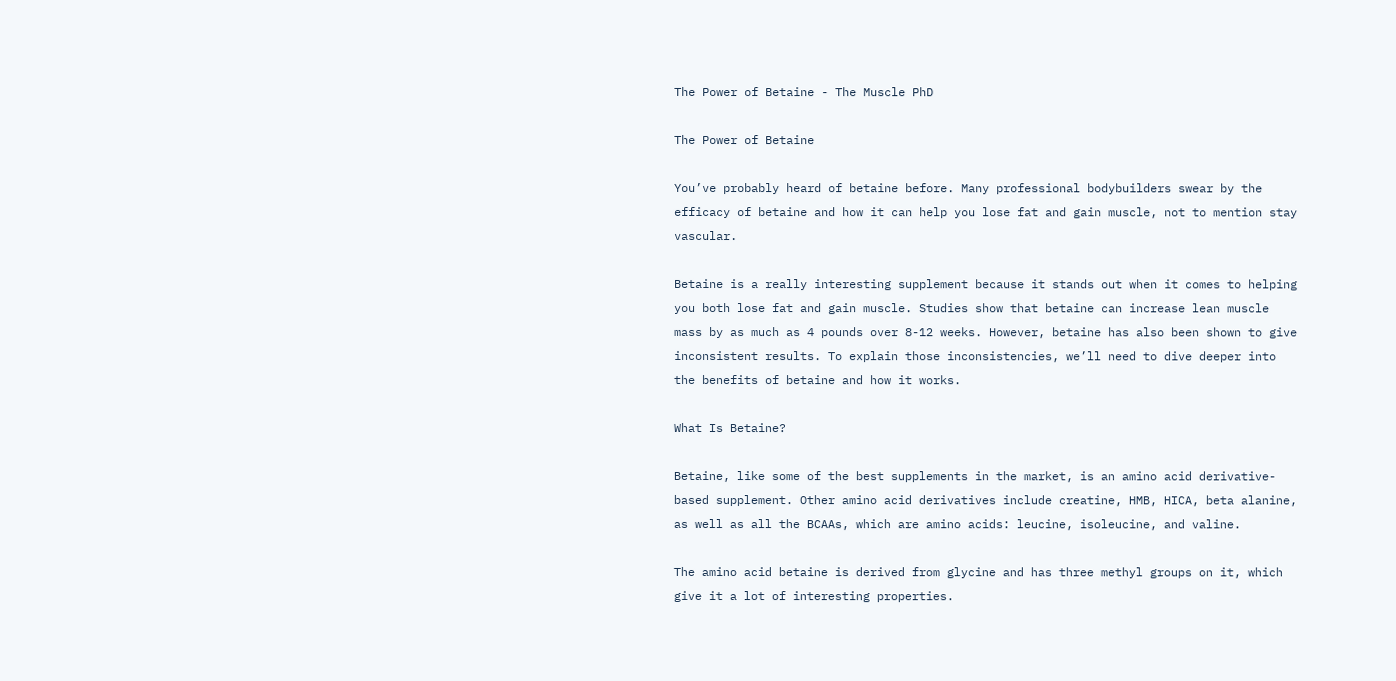The Power of Betaine - The Muscle PhD

The Power of Betaine

You’ve probably heard of betaine before. Many professional bodybuilders swear by the efficacy of betaine and how it can help you lose fat and gain muscle, not to mention stay vascular.

Betaine is a really interesting supplement because it stands out when it comes to helping you both lose fat and gain muscle. Studies show that betaine can increase lean muscle mass by as much as 4 pounds over 8-12 weeks. However, betaine has also been shown to give inconsistent results. To explain those inconsistencies, we’ll need to dive deeper into the benefits of betaine and how it works.

What Is Betaine?

Betaine, like some of the best supplements in the market, is an amino acid derivative-based supplement. Other amino acid derivatives include creatine, HMB, HICA, beta alanine, as well as all the BCAAs, which are amino acids: leucine, isoleucine, and valine.

The amino acid betaine is derived from glycine and has three methyl groups on it, which give it a lot of interesting properties.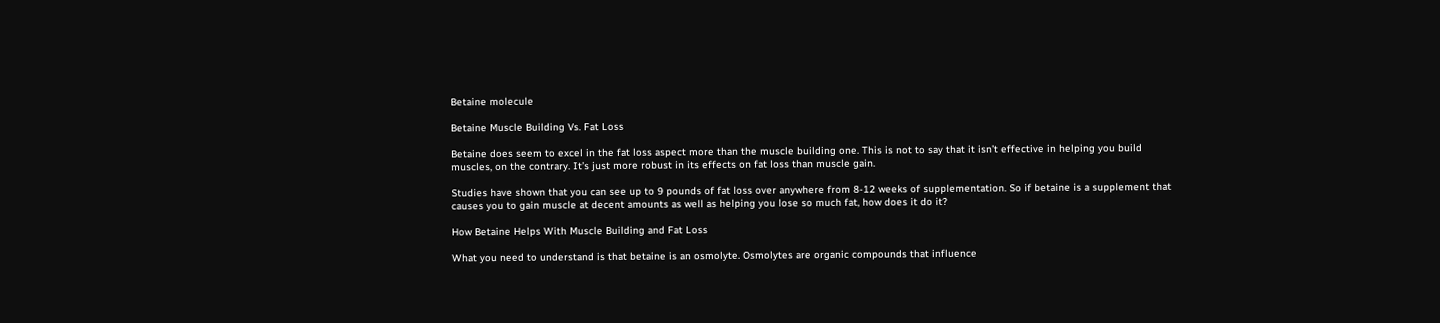Betaine molecule

Betaine Muscle Building Vs. Fat Loss

Betaine does seem to excel in the fat loss aspect more than the muscle building one. This is not to say that it isn’t effective in helping you build muscles, on the contrary. It’s just more robust in its effects on fat loss than muscle gain.

Studies have shown that you can see up to 9 pounds of fat loss over anywhere from 8-12 weeks of supplementation. So if betaine is a supplement that causes you to gain muscle at decent amounts as well as helping you lose so much fat, how does it do it?

How Betaine Helps With Muscle Building and Fat Loss

What you need to understand is that betaine is an osmolyte. Osmolytes are organic compounds that influence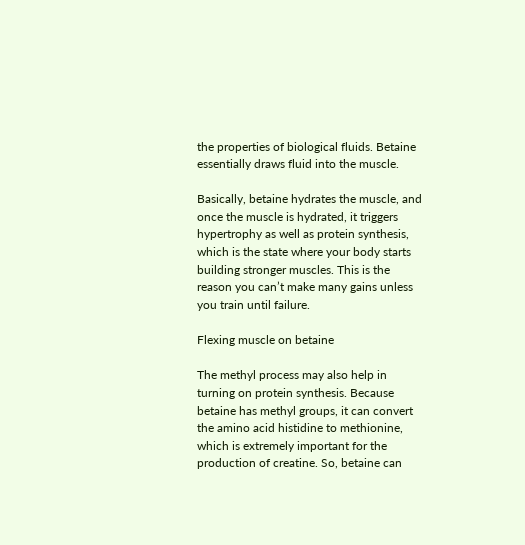the properties of biological fluids. Betaine essentially draws fluid into the muscle.

Basically, betaine hydrates the muscle, and once the muscle is hydrated, it triggers hypertrophy as well as protein synthesis, which is the state where your body starts building stronger muscles. This is the reason you can’t make many gains unless you train until failure.

Flexing muscle on betaine

The methyl process may also help in turning on protein synthesis. Because betaine has methyl groups, it can convert the amino acid histidine to methionine, which is extremely important for the production of creatine. So, betaine can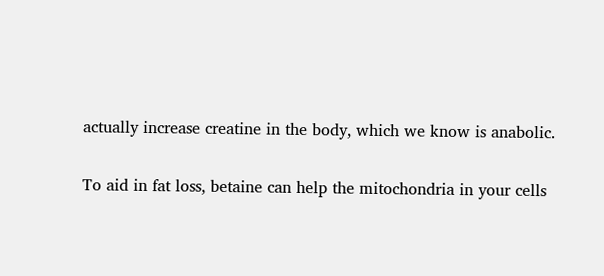actually increase creatine in the body, which we know is anabolic.

To aid in fat loss, betaine can help the mitochondria in your cells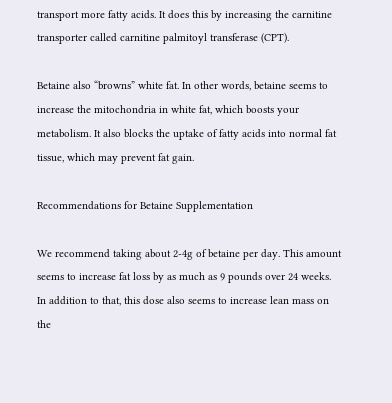transport more fatty acids. It does this by increasing the carnitine transporter called carnitine palmitoyl transferase (CPT).

Betaine also “browns” white fat. In other words, betaine seems to increase the mitochondria in white fat, which boosts your metabolism. It also blocks the uptake of fatty acids into normal fat tissue, which may prevent fat gain.

Recommendations for Betaine Supplementation

We recommend taking about 2-4g of betaine per day. This amount seems to increase fat loss by as much as 9 pounds over 24 weeks. In addition to that, this dose also seems to increase lean mass on the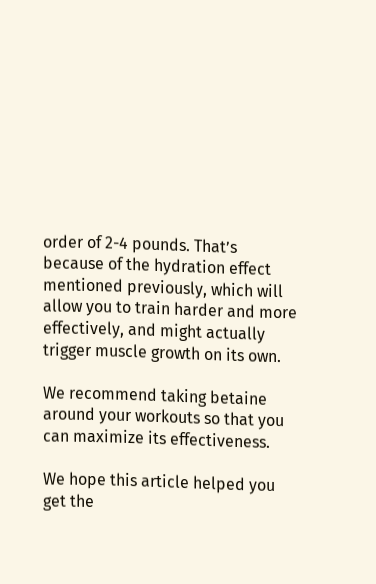order of 2-4 pounds. That’s because of the hydration effect mentioned previously, which will allow you to train harder and more effectively, and might actually trigger muscle growth on its own.

We recommend taking betaine around your workouts so that you can maximize its effectiveness.

We hope this article helped you get the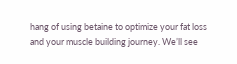hang of using betaine to optimize your fat loss and your muscle building journey. We’ll see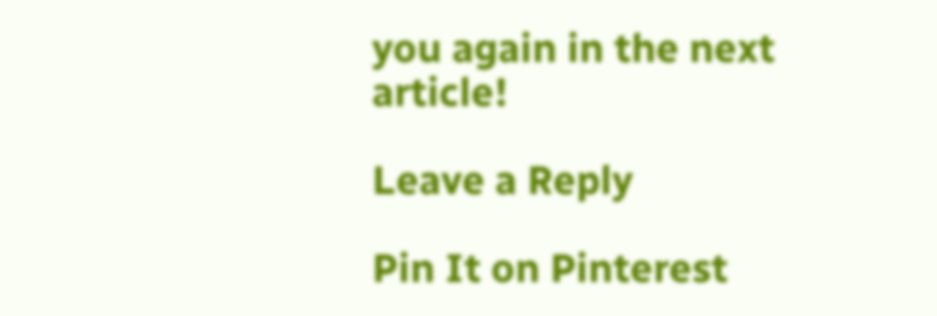you again in the next article!

Leave a Reply

Pin It on Pinterest